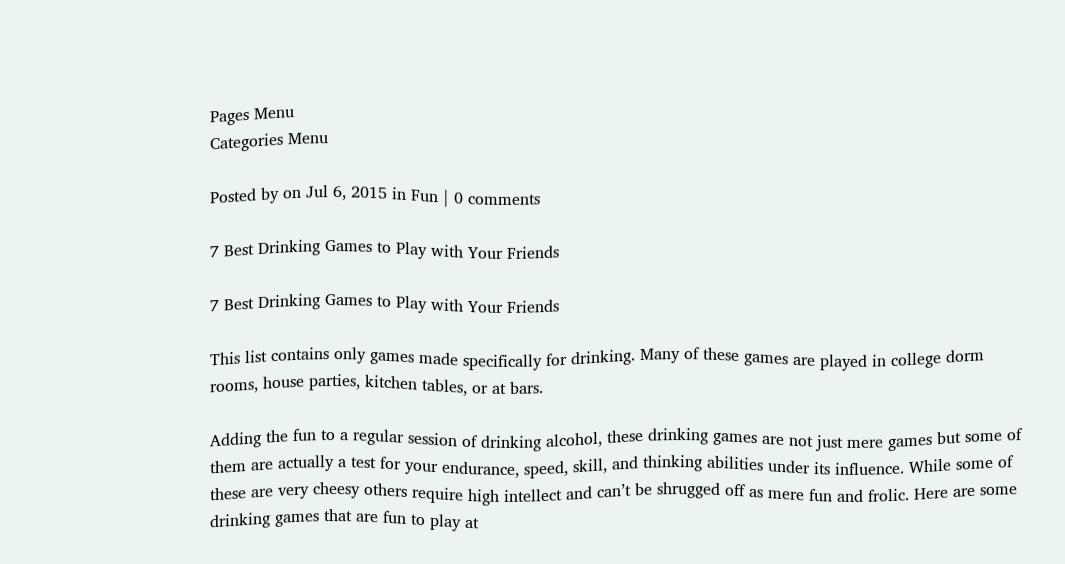Pages Menu
Categories Menu

Posted by on Jul 6, 2015 in Fun | 0 comments

7 Best Drinking Games to Play with Your Friends

7 Best Drinking Games to Play with Your Friends

This list contains only games made specifically for drinking. Many of these games are played in college dorm rooms, house parties, kitchen tables, or at bars.

Adding the fun to a regular session of drinking alcohol, these drinking games are not just mere games but some of them are actually a test for your endurance, speed, skill, and thinking abilities under its influence. While some of these are very cheesy others require high intellect and can’t be shrugged off as mere fun and frolic. Here are some drinking games that are fun to play at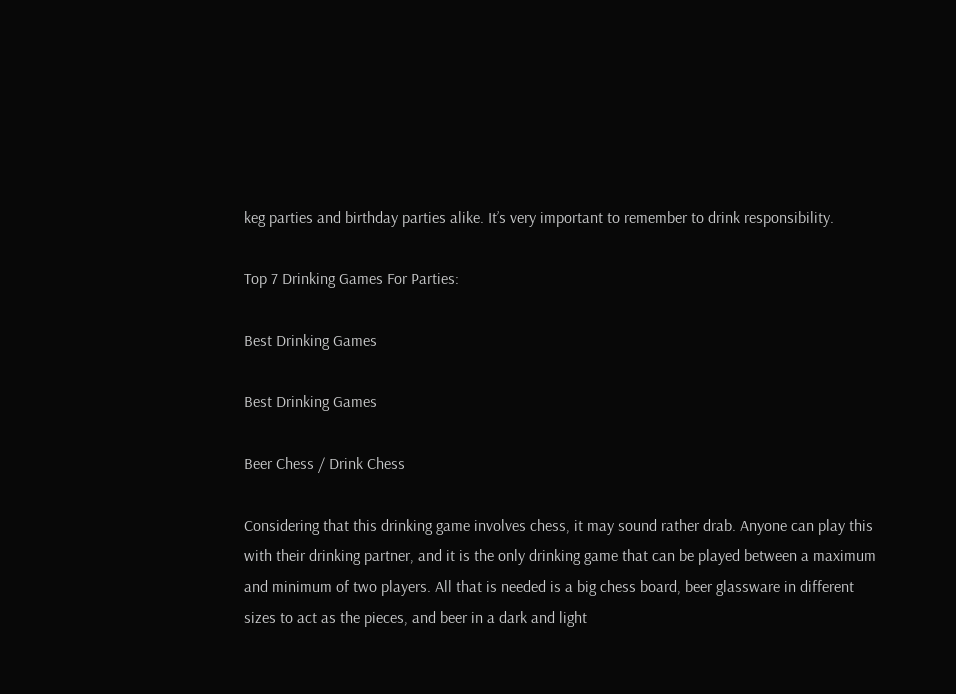keg parties and birthday parties alike. It’s very important to remember to drink responsibility.

Top 7 Drinking Games For Parties:

Best Drinking Games

Best Drinking Games

Beer Chess / Drink Chess

Considering that this drinking game involves chess, it may sound rather drab. Anyone can play this with their drinking partner, and it is the only drinking game that can be played between a maximum and minimum of two players. All that is needed is a big chess board, beer glassware in different sizes to act as the pieces, and beer in a dark and light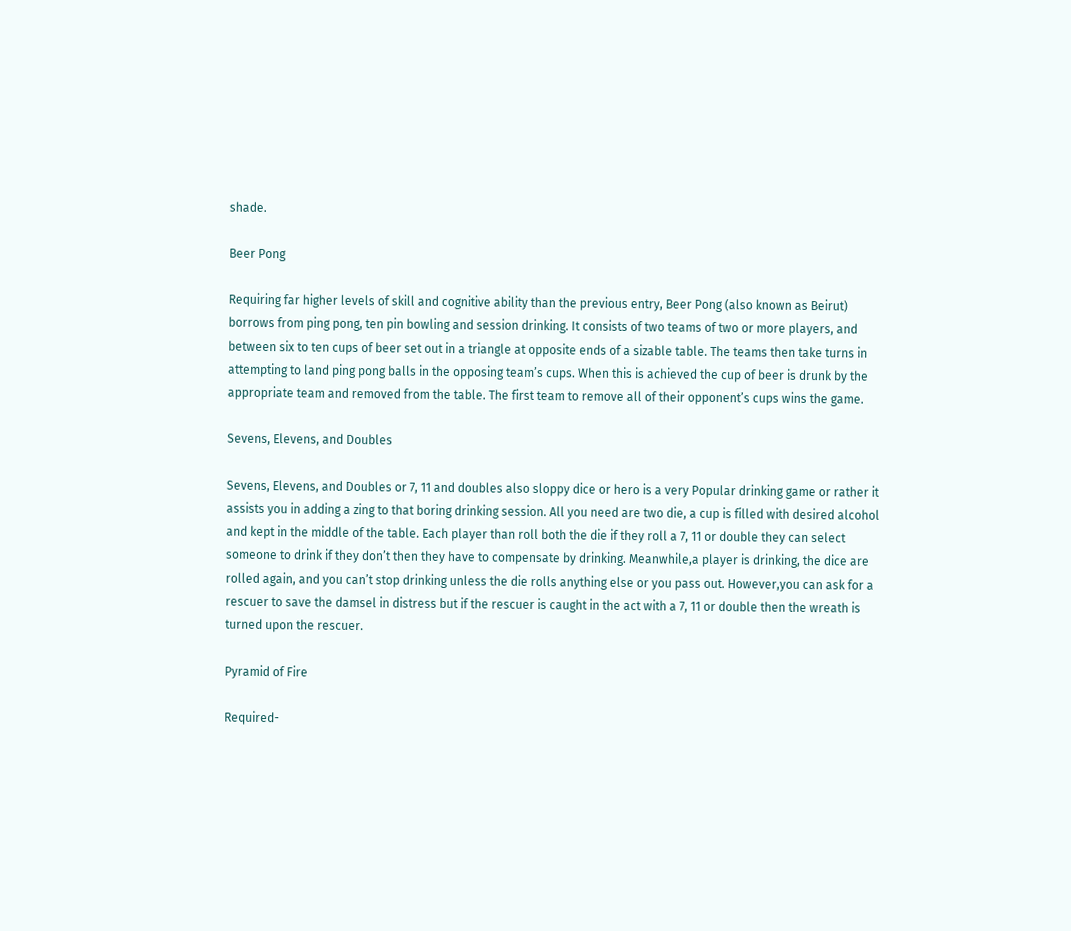shade.

Beer Pong

Requiring far higher levels of skill and cognitive ability than the previous entry, Beer Pong (also known as Beirut) borrows from ping pong, ten pin bowling and session drinking. It consists of two teams of two or more players, and between six to ten cups of beer set out in a triangle at opposite ends of a sizable table. The teams then take turns in attempting to land ping pong balls in the opposing team’s cups. When this is achieved the cup of beer is drunk by the appropriate team and removed from the table. The first team to remove all of their opponent’s cups wins the game.

Sevens, Elevens, and Doubles

Sevens, Elevens, and Doubles or 7, 11 and doubles also sloppy dice or hero is a very Popular drinking game or rather it assists you in adding a zing to that boring drinking session. All you need are two die, a cup is filled with desired alcohol and kept in the middle of the table. Each player than roll both the die if they roll a 7, 11 or double they can select someone to drink if they don’t then they have to compensate by drinking. Meanwhile,a player is drinking, the dice are rolled again, and you can’t stop drinking unless the die rolls anything else or you pass out. However,you can ask for a rescuer to save the damsel in distress but if the rescuer is caught in the act with a 7, 11 or double then the wreath is turned upon the rescuer.

Pyramid of Fire

Required-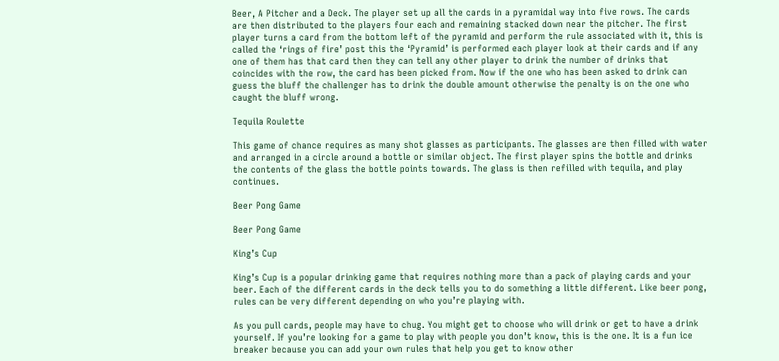Beer, A Pitcher and a Deck. The player set up all the cards in a pyramidal way into five rows. The cards are then distributed to the players four each and remaining stacked down near the pitcher. The first player turns a card from the bottom left of the pyramid and perform the rule associated with it, this is called the ‘rings of fire’ post this the ‘Pyramid’ is performed each player look at their cards and if any one of them has that card then they can tell any other player to drink the number of drinks that coincides with the row, the card has been picked from. Now if the one who has been asked to drink can guess the bluff the challenger has to drink the double amount otherwise the penalty is on the one who caught the bluff wrong.

Tequila Roulette

This game of chance requires as many shot glasses as participants. The glasses are then filled with water and arranged in a circle around a bottle or similar object. The first player spins the bottle and drinks the contents of the glass the bottle points towards. The glass is then refilled with tequila, and play continues.

Beer Pong Game

Beer Pong Game

King’s Cup

King’s Cup is a popular drinking game that requires nothing more than a pack of playing cards and your beer. Each of the different cards in the deck tells you to do something a little different. Like beer pong, rules can be very different depending on who you’re playing with.

As you pull cards, people may have to chug. You might get to choose who will drink or get to have a drink yourself. If you’re looking for a game to play with people you don’t know, this is the one. It is a fun ice breaker because you can add your own rules that help you get to know other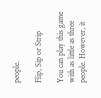people.

Flip, Sip or Strip

You can play this game with as little as three people. However, it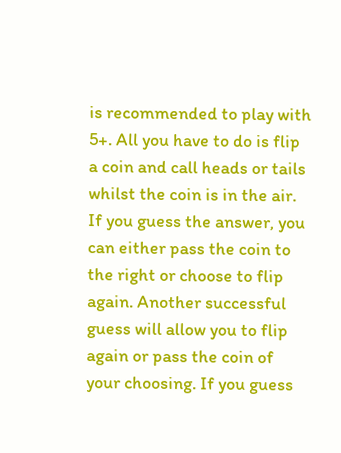is recommended to play with 5+. All you have to do is flip a coin and call heads or tails whilst the coin is in the air. If you guess the answer, you can either pass the coin to the right or choose to flip again. Another successful guess will allow you to flip again or pass the coin of your choosing. If you guess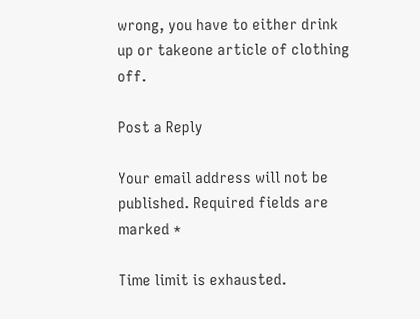wrong, you have to either drink up or takeone article of clothing off.

Post a Reply

Your email address will not be published. Required fields are marked *

Time limit is exhausted.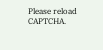Please reload CAPTCHA.